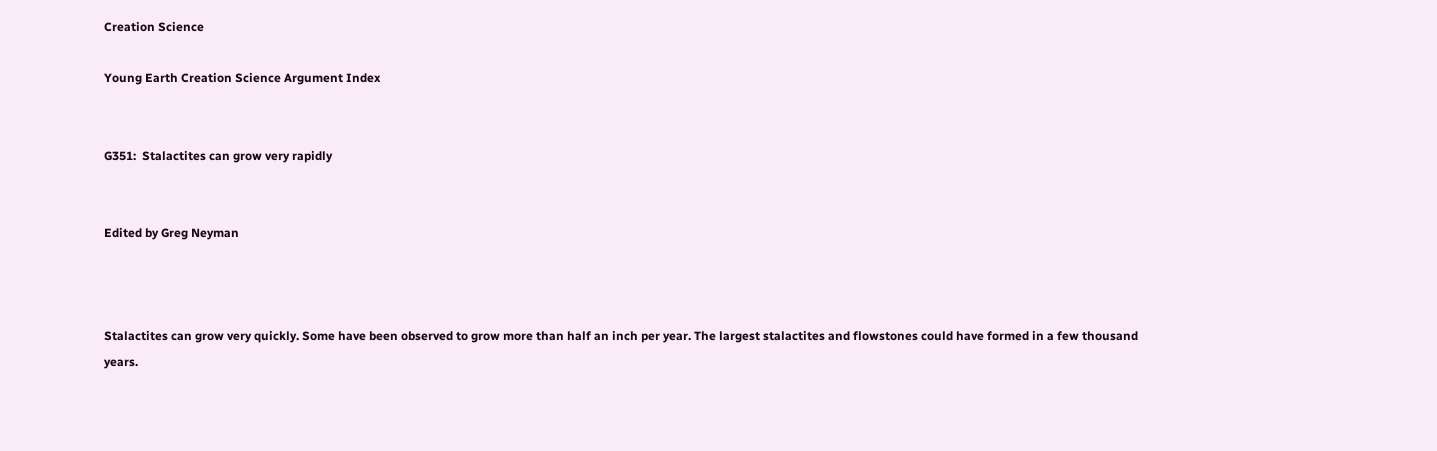Creation Science

Young Earth Creation Science Argument Index


G351:  Stalactites can grow very rapidly


Edited by Greg Neyman



Stalactites can grow very quickly. Some have been observed to grow more than half an inch per year. The largest stalactites and flowstones could have formed in a few thousand years.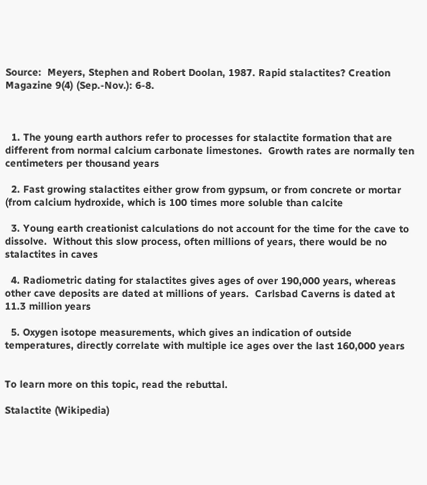Source:  Meyers, Stephen and Robert Doolan, 1987. Rapid stalactites? Creation Magazine 9(4) (Sep.-Nov.): 6-8.



  1. The young earth authors refer to processes for stalactite formation that are different from normal calcium carbonate limestones.  Growth rates are normally ten centimeters per thousand years

  2. Fast growing stalactites either grow from gypsum, or from concrete or mortar (from calcium hydroxide, which is 100 times more soluble than calcite

  3. Young earth creationist calculations do not account for the time for the cave to dissolve.  Without this slow process, often millions of years, there would be no stalactites in caves

  4. Radiometric dating for stalactites gives ages of over 190,000 years, whereas other cave deposits are dated at millions of years.  Carlsbad Caverns is dated at 11.3 million years

  5. Oxygen isotope measurements, which gives an indication of outside temperatures, directly correlate with multiple ice ages over the last 160,000 years


To learn more on this topic, read the rebuttal.

Stalactite (Wikipedia)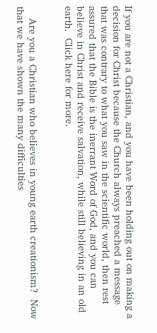If you are not a Christian, and you have been holding out on making a decision for Christ because the Church always preached a message that was contrary to what you saw in the scientific world, then rest assured that the Bible is the inerrant Word of God, and you can believe in Christ and receive salvation, while still believing in an old earth.  Click here for more.


    Are you a Christian who believes in young earth creationism?  Now that we have shown the many difficulties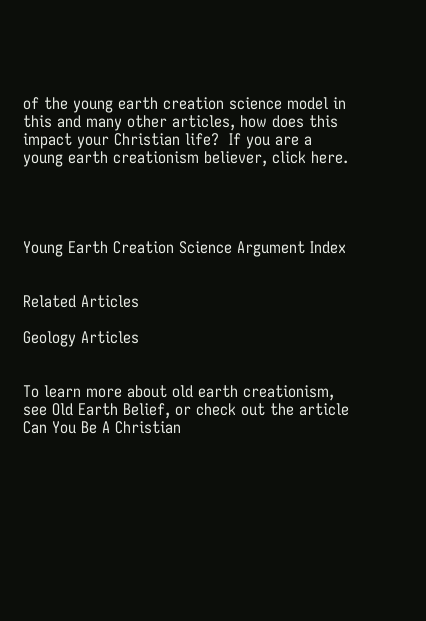of the young earth creation science model in this and many other articles, how does this impact your Christian life?  If you are a young earth creationism believer, click here.




Young Earth Creation Science Argument Index


Related Articles

Geology Articles


To learn more about old earth creationism, see Old Earth Belief, or check out the article Can You Be A Christian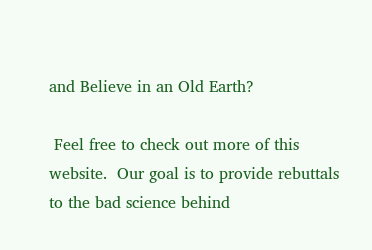and Believe in an Old Earth?

 Feel free to check out more of this website.  Our goal is to provide rebuttals to the bad science behind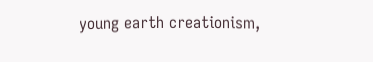young earth creationism,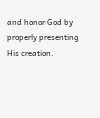and honor God by properly presenting His creation.